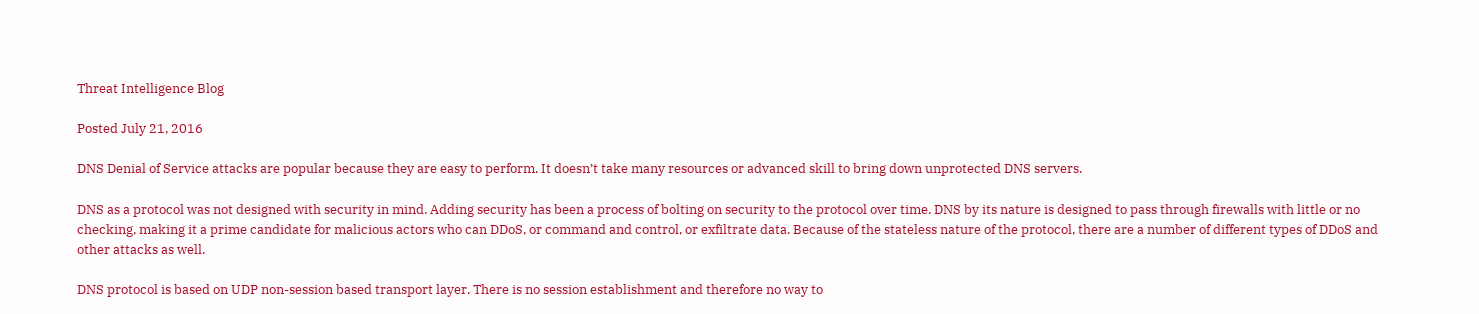Threat Intelligence Blog

Posted July 21, 2016

DNS Denial of Service attacks are popular because they are easy to perform. It doesn’t take many resources or advanced skill to bring down unprotected DNS servers.

DNS as a protocol was not designed with security in mind. Adding security has been a process of bolting on security to the protocol over time. DNS by its nature is designed to pass through firewalls with little or no checking, making it a prime candidate for malicious actors who can DDoS, or command and control, or exfiltrate data. Because of the stateless nature of the protocol, there are a number of different types of DDoS and other attacks as well.

DNS protocol is based on UDP non-session based transport layer. There is no session establishment and therefore no way to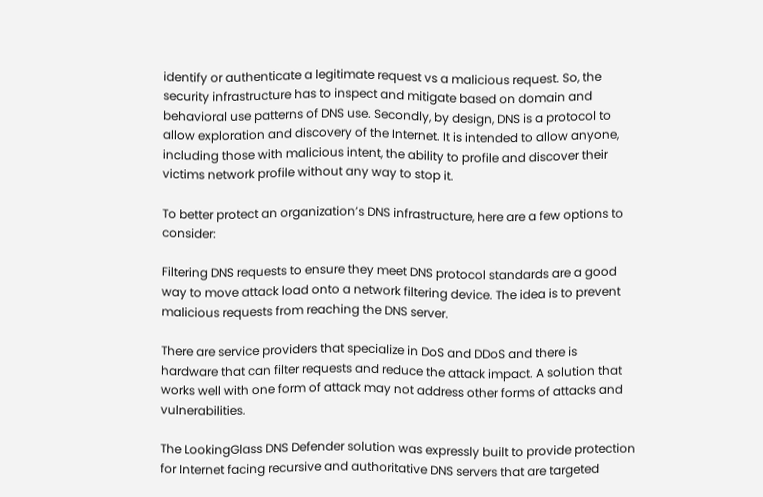identify or authenticate a legitimate request vs a malicious request. So, the security infrastructure has to inspect and mitigate based on domain and behavioral use patterns of DNS use. Secondly, by design, DNS is a protocol to allow exploration and discovery of the Internet. It is intended to allow anyone, including those with malicious intent, the ability to profile and discover their victims network profile without any way to stop it.

To better protect an organization’s DNS infrastructure, here are a few options to consider:

Filtering DNS requests to ensure they meet DNS protocol standards are a good way to move attack load onto a network filtering device. The idea is to prevent malicious requests from reaching the DNS server.

There are service providers that specialize in DoS and DDoS and there is hardware that can filter requests and reduce the attack impact. A solution that works well with one form of attack may not address other forms of attacks and vulnerabilities.

The LookingGlass DNS Defender solution was expressly built to provide protection for Internet facing recursive and authoritative DNS servers that are targeted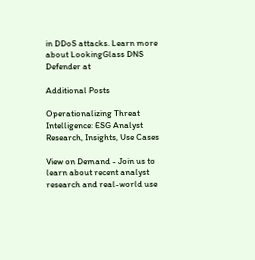in DDoS attacks. Learn more about LookingGlass DNS Defender at

Additional Posts

Operationalizing Threat Intelligence: ESG Analyst Research, Insights, Use Cases

View on Demand - Join us to learn about recent analyst research and real-world use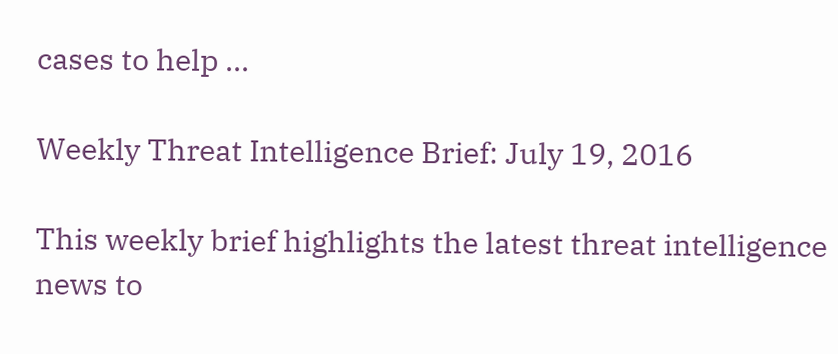cases to help ...

Weekly Threat Intelligence Brief: July 19, 2016

This weekly brief highlights the latest threat intelligence news to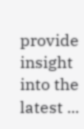provide insight into the latest ...